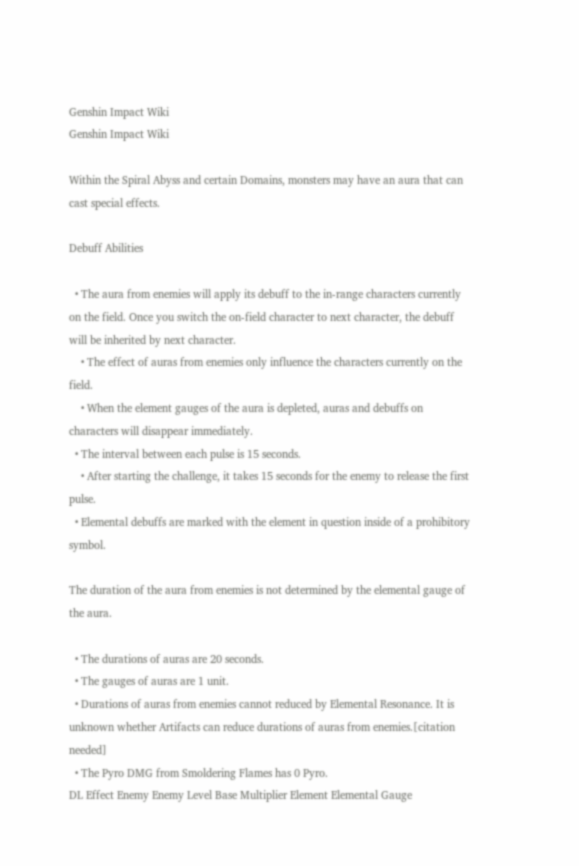Genshin Impact Wiki
Genshin Impact Wiki

Within the Spiral Abyss and certain Domains, monsters may have an aura that can cast special effects.

Debuff Abilities

  • The aura from enemies will apply its debuff to the in-range characters currently on the field. Once you switch the on-field character to next character, the debuff will be inherited by next character.
    • The effect of auras from enemies only influence the characters currently on the field.
    • When the element gauges of the aura is depleted, auras and debuffs on characters will disappear immediately.
  • The interval between each pulse is 15 seconds.
    • After starting the challenge, it takes 15 seconds for the enemy to release the first pulse.
  • Elemental debuffs are marked with the element in question inside of a prohibitory  symbol.

The duration of the aura from enemies is not determined by the elemental gauge of the aura.

  • The durations of auras are 20 seconds.
  • The gauges of auras are 1 unit.
  • Durations of auras from enemies cannot reduced by Elemental Resonance. It is unknown whether Artifacts can reduce durations of auras from enemies.[citation needed]
  • The Pyro DMG from Smoldering Flames has 0 Pyro.
DL Effect Enemy Enemy Level Base Multiplier Element Elemental Gauge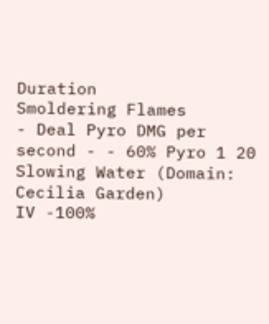Duration
Smoldering Flames
- Deal Pyro DMG per second - - 60% Pyro 1 20
Slowing Water (Domain: Cecilia Garden)
IV -100%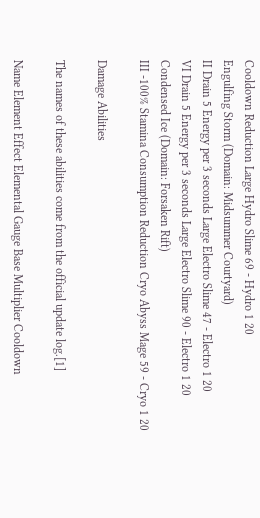Cooldown Reduction Large Hydro Slime 69 - Hydro 1 20
Engulfing Storm (Domain: Midsummer Courtyard)
II Drain 5 Energy per 3 seconds Large Electro Slime 47 - Electro 1 20
VI Drain 5 Energy per 3 seconds Large Electro Slime 90 - Electro 1 20
Condensed Ice (Domain: Forsaken Rift)
III -100% Stamina Consumption Reduction Cryo Abyss Mage 59 - Cryo 1 20

Damage Abilities

The names of these abilities come from the official update log.[1]

Name Element Effect Elemental Gauge Base Multiplier Cooldown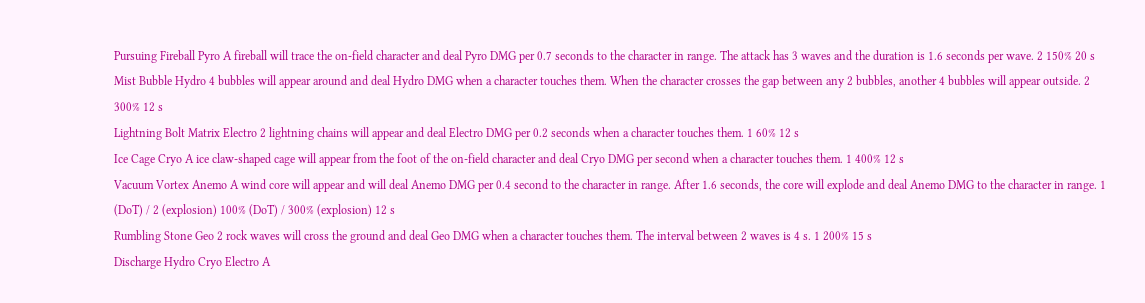Pursuing Fireball Pyro A fireball will trace the on-field character and deal Pyro DMG per 0.7 seconds to the character in range. The attack has 3 waves and the duration is 1.6 seconds per wave. 2 150% 20 s
Mist Bubble Hydro 4 bubbles will appear around and deal Hydro DMG when a character touches them. When the character crosses the gap between any 2 bubbles, another 4 bubbles will appear outside. 2 300% 12 s
Lightning Bolt Matrix Electro 2 lightning chains will appear and deal Electro DMG per 0.2 seconds when a character touches them. 1 60% 12 s
Ice Cage Cryo A ice claw-shaped cage will appear from the foot of the on-field character and deal Cryo DMG per second when a character touches them. 1 400% 12 s
Vacuum Vortex Anemo A wind core will appear and will deal Anemo DMG per 0.4 second to the character in range. After 1.6 seconds, the core will explode and deal Anemo DMG to the character in range. 1 (DoT) / 2 (explosion) 100% (DoT) / 300% (explosion) 12 s
Rumbling Stone Geo 2 rock waves will cross the ground and deal Geo DMG when a character touches them. The interval between 2 waves is 4 s. 1 200% 15 s
Discharge Hydro Cryo Electro A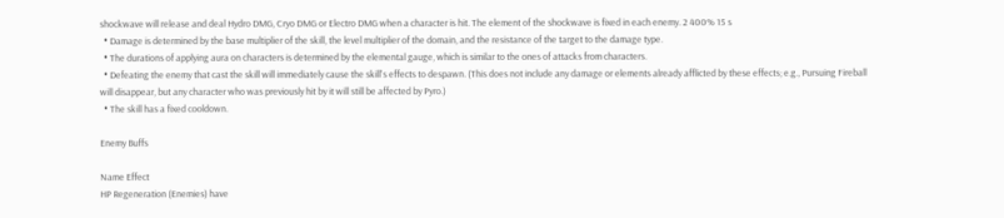shockwave will release and deal Hydro DMG, Cryo DMG or Electro DMG when a character is hit. The element of the shockwave is fixed in each enemy. 2 400% 15 s
  • Damage is determined by the base multiplier of the skill, the level multiplier of the domain, and the resistance of the target to the damage type.
  • The durations of applying aura on characters is determined by the elemental gauge, which is similar to the ones of attacks from characters.
  • Defeating the enemy that cast the skill will immediately cause the skill's effects to despawn. (This does not include any damage or elements already afflicted by these effects; e.g., Pursuing Fireball will disappear, but any character who was previously hit by it will still be affected by Pyro.)
  • The skill has a fixed cooldown.

Enemy Buffs

Name Effect
HP Regeneration (Enemies) have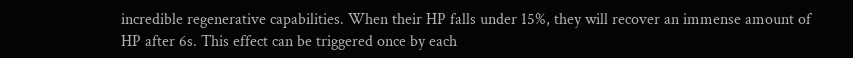incredible regenerative capabilities. When their HP falls under 15%, they will recover an immense amount of HP after 6s. This effect can be triggered once by each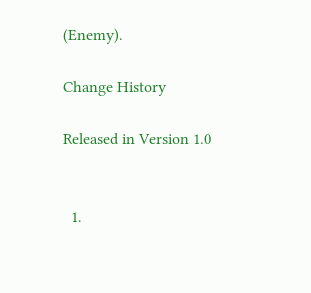(Enemy).

Change History

Released in Version 1.0


  1.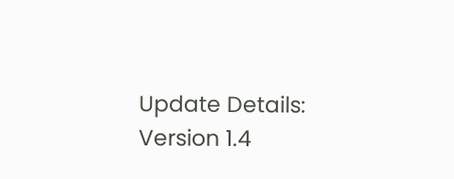Update Details: Version 1.4